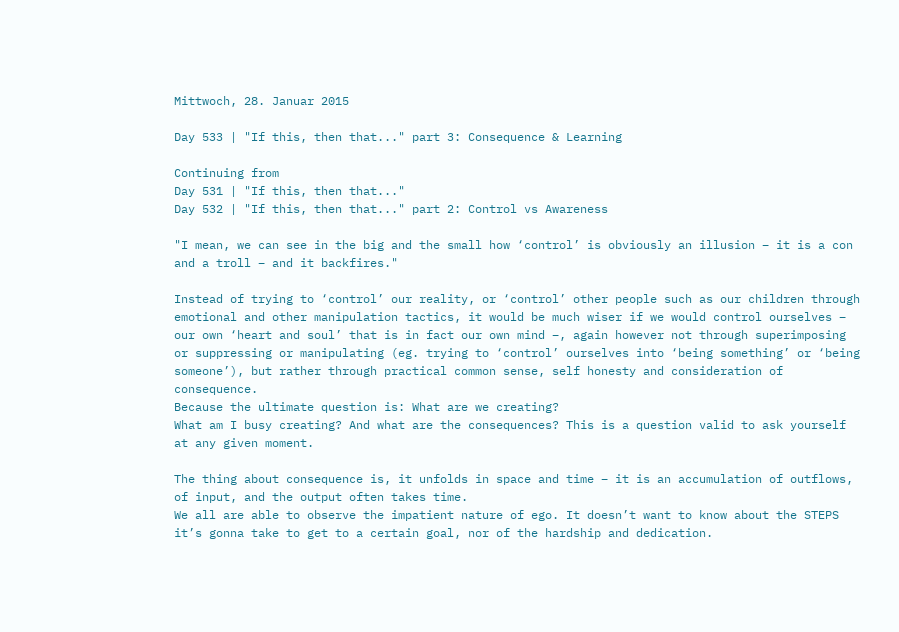Mittwoch, 28. Januar 2015

Day 533 | "If this, then that..." part 3: Consequence & Learning

Continuing from
Day 531 | "If this, then that..."
Day 532 | "If this, then that..." part 2: Control vs Awareness

"I mean, we can see in the big and the small how ‘control’ is obviously an illusion – it is a con and a troll – and it backfires."

Instead of trying to ‘control’ our reality, or ‘control’ other people such as our children through emotional and other manipulation tactics, it would be much wiser if we would control ourselves – our own ‘heart and soul’ that is in fact our own mind –, again however not through superimposing or suppressing or manipulating (eg. trying to ‘control’ ourselves into ‘being something’ or ‘being someone’), but rather through practical common sense, self honesty and consideration of consequence.
Because the ultimate question is: What are we creating?
What am I busy creating? And what are the consequences? This is a question valid to ask yourself at any given moment.

The thing about consequence is, it unfolds in space and time – it is an accumulation of outflows, of input, and the output often takes time.
We all are able to observe the impatient nature of ego. It doesn’t want to know about the STEPS it’s gonna take to get to a certain goal, nor of the hardship and dedication.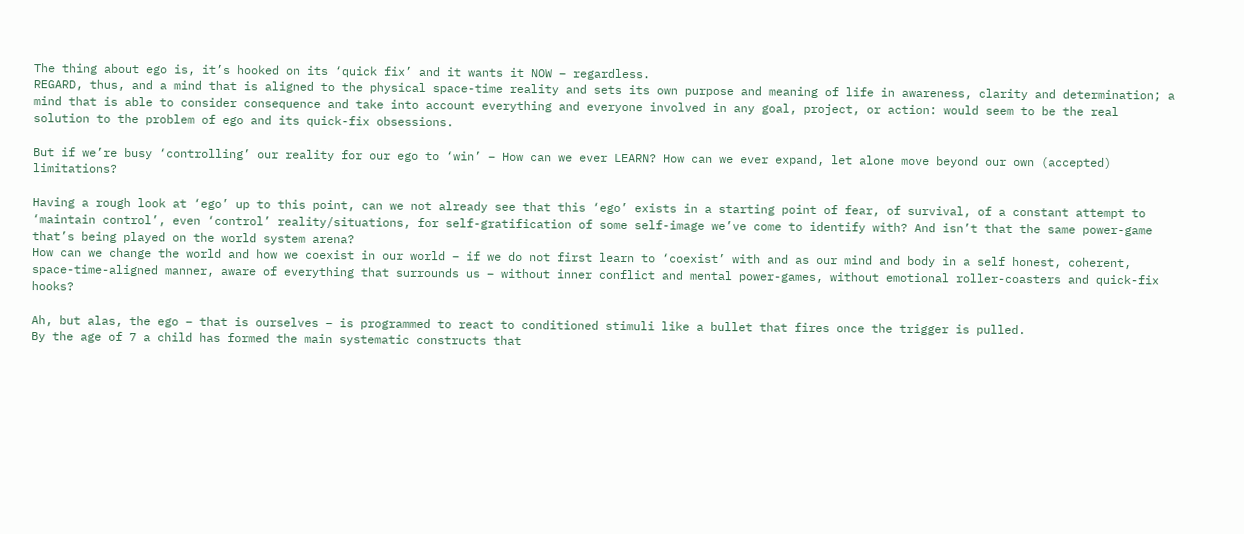The thing about ego is, it’s hooked on its ‘quick fix’ and it wants it NOW – regardless.
REGARD, thus, and a mind that is aligned to the physical space-time reality and sets its own purpose and meaning of life in awareness, clarity and determination; a mind that is able to consider consequence and take into account everything and everyone involved in any goal, project, or action: would seem to be the real solution to the problem of ego and its quick-fix obsessions.

But if we’re busy ‘controlling’ our reality for our ego to ‘win’ – How can we ever LEARN? How can we ever expand, let alone move beyond our own (accepted) limitations?

Having a rough look at ‘ego’ up to this point, can we not already see that this ‘ego’ exists in a starting point of fear, of survival, of a constant attempt to ‘maintain control’, even ‘control’ reality/situations, for self-gratification of some self-image we’ve come to identify with? And isn’t that the same power-game that’s being played on the world system arena?
How can we change the world and how we coexist in our world – if we do not first learn to ‘coexist’ with and as our mind and body in a self honest, coherent, space-time-aligned manner, aware of everything that surrounds us – without inner conflict and mental power-games, without emotional roller-coasters and quick-fix hooks?

Ah, but alas, the ego – that is ourselves – is programmed to react to conditioned stimuli like a bullet that fires once the trigger is pulled.
By the age of 7 a child has formed the main systematic constructs that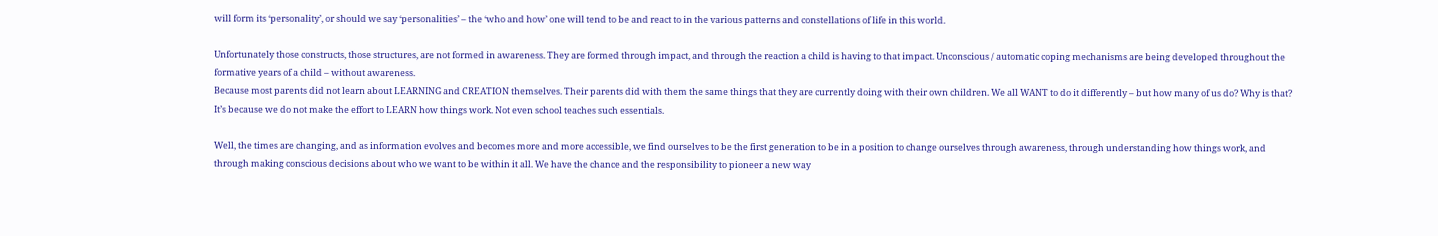will form its ‘personality’, or should we say ‘personalities’ – the ‘who and how’ one will tend to be and react to in the various patterns and constellations of life in this world.

Unfortunately those constructs, those structures, are not formed in awareness. They are formed through impact, and through the reaction a child is having to that impact. Unconscious / automatic coping mechanisms are being developed throughout the formative years of a child – without awareness.
Because most parents did not learn about LEARNING and CREATION themselves. Their parents did with them the same things that they are currently doing with their own children. We all WANT to do it differently – but how many of us do? Why is that? It’s because we do not make the effort to LEARN how things work. Not even school teaches such essentials.

Well, the times are changing, and as information evolves and becomes more and more accessible, we find ourselves to be the first generation to be in a position to change ourselves through awareness, through understanding how things work, and through making conscious decisions about who we want to be within it all. We have the chance and the responsibility to pioneer a new way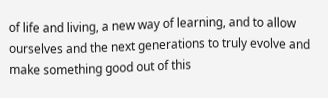of life and living, a new way of learning, and to allow ourselves and the next generations to truly evolve and make something good out of this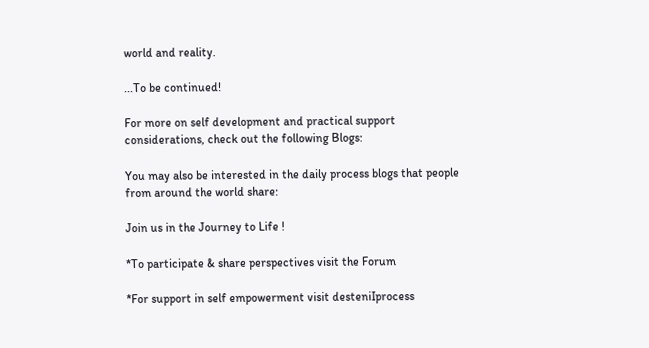world and reality.

...To be continued!

For more on self development and practical support considerations, check out the following Blogs:

You may also be interested in the daily process blogs that people from around the world share:

Join us in the Journey to Life !

*To participate & share perspectives visit the Forum

*For support in self empowerment visit desteniIprocess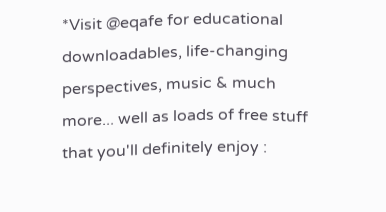*Visit @eqafe for educational downloadables, life-changing perspectives, music & much more... well as loads of free stuff that you'll definitely enjoy :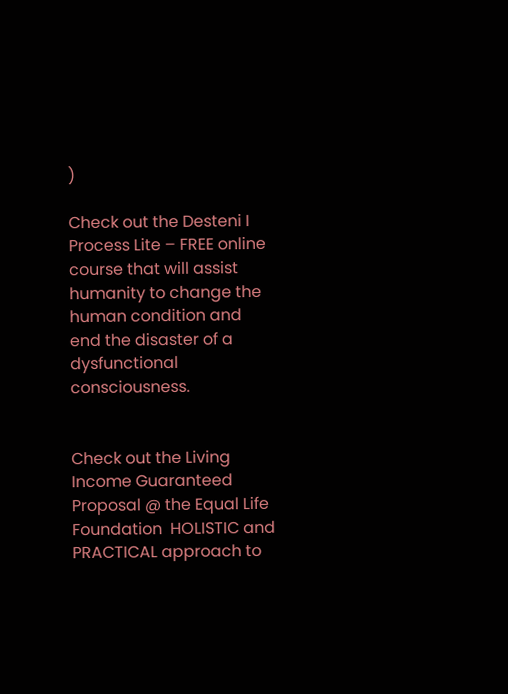)

Check out the Desteni I Process Lite – FREE online course that will assist humanity to change the human condition and end the disaster of a dysfunctional consciousness.


Check out the Living Income Guaranteed Proposal @ the Equal Life Foundation  HOLISTIC and PRACTICAL approach to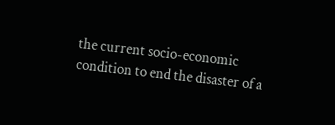the current socio-economic condition to end the disaster of a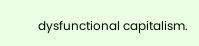dysfunctional capitalism.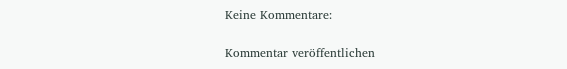Keine Kommentare:

Kommentar veröffentlichen